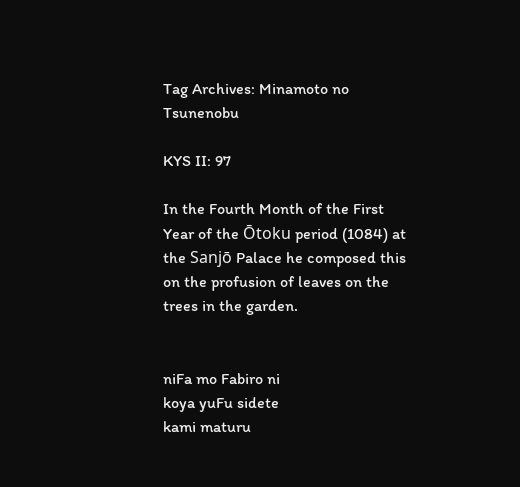Tag Archives: Minamoto no Tsunenobu

KYS II: 97

In the Fourth Month of the First Year of the Ōtoku period (1084) at the Sanjō Palace he composed this on the profusion of leaves on the trees in the garden.


niFa mo Fabiro ni
koya yuFu sidete
kami maturu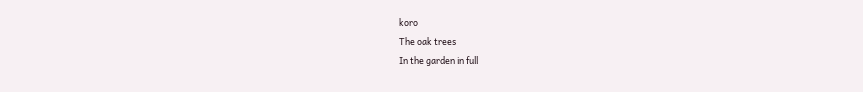koro
The oak trees
In the garden in full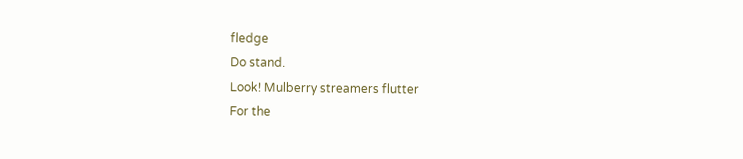fledge
Do stand.
Look! Mulberry streamers flutter
For the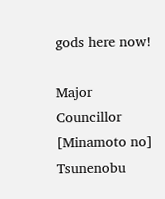gods here now!

Major Councillor [Minamoto no] Tsunenobu